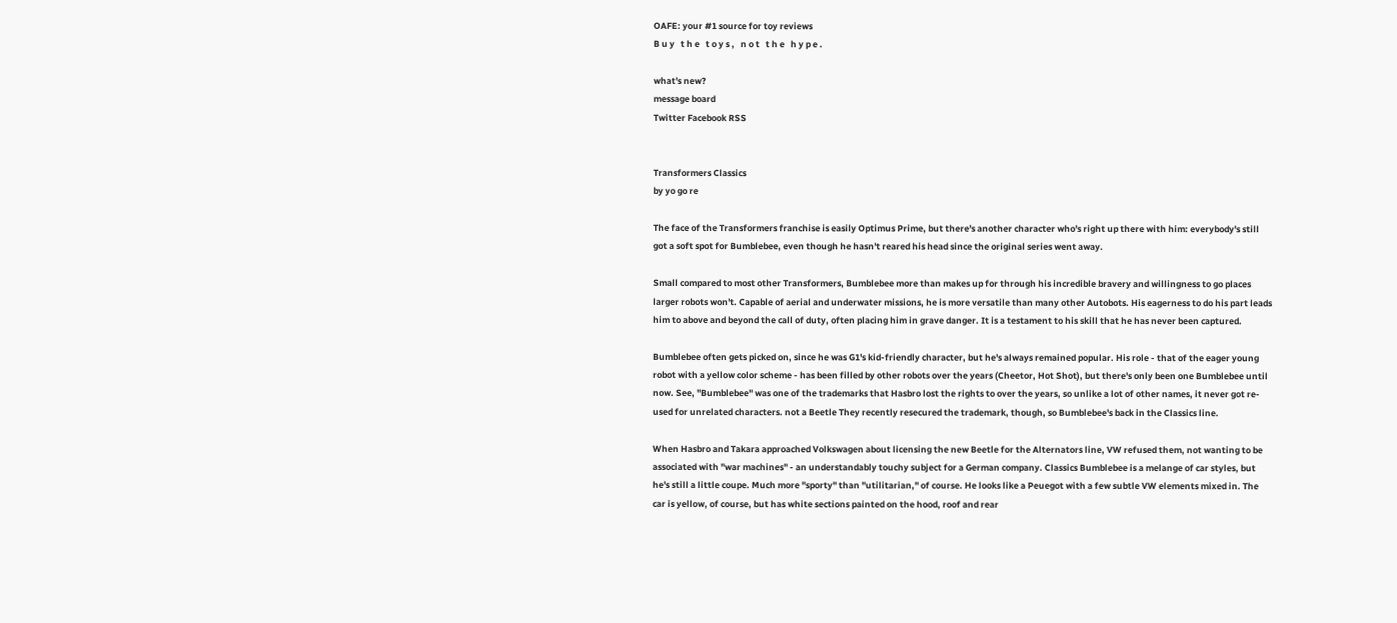OAFE: your #1 source for toy reviews
B u y   t h e   t o y s ,   n o t   t h e   h y p e .

what's new?
message board
Twitter Facebook RSS


Transformers Classics
by yo go re

The face of the Transformers franchise is easily Optimus Prime, but there's another character who's right up there with him: everybody's still got a soft spot for Bumblebee, even though he hasn't reared his head since the original series went away.

Small compared to most other Transformers, Bumblebee more than makes up for through his incredible bravery and willingness to go places larger robots won't. Capable of aerial and underwater missions, he is more versatile than many other Autobots. His eagerness to do his part leads him to above and beyond the call of duty, often placing him in grave danger. It is a testament to his skill that he has never been captured.

Bumblebee often gets picked on, since he was G1's kid-friendly character, but he's always remained popular. His role - that of the eager young robot with a yellow color scheme - has been filled by other robots over the years (Cheetor, Hot Shot), but there's only been one Bumblebee until now. See, "Bumblebee" was one of the trademarks that Hasbro lost the rights to over the years, so unlike a lot of other names, it never got re-used for unrelated characters. not a Beetle They recently resecured the trademark, though, so Bumblebee's back in the Classics line.

When Hasbro and Takara approached Volkswagen about licensing the new Beetle for the Alternators line, VW refused them, not wanting to be associated with "war machines" - an understandably touchy subject for a German company. Classics Bumblebee is a melange of car styles, but he's still a little coupe. Much more "sporty" than "utilitarian," of course. He looks like a Peuegot with a few subtle VW elements mixed in. The car is yellow, of course, but has white sections painted on the hood, roof and rear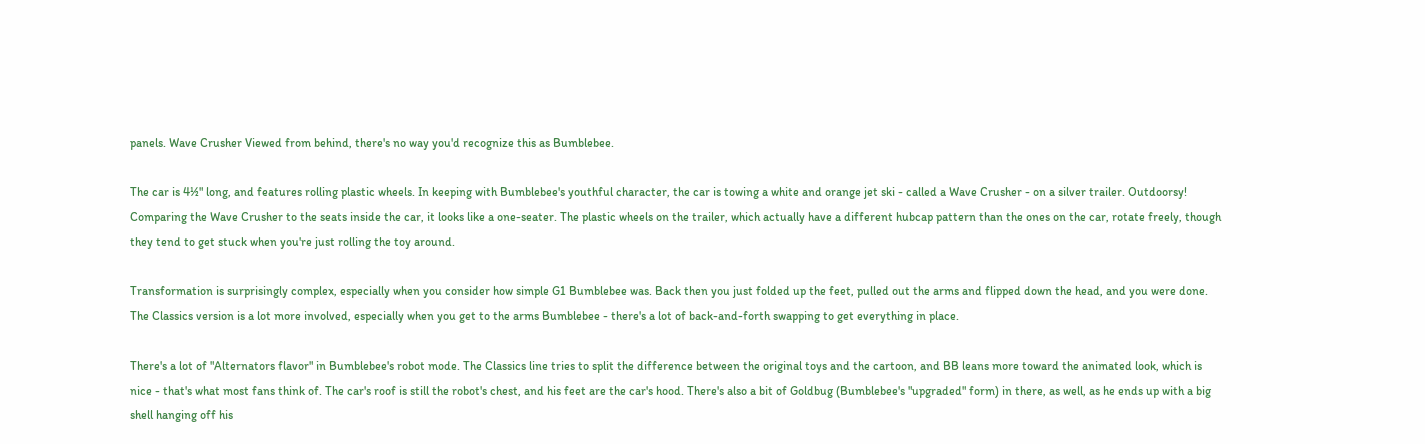panels. Wave Crusher Viewed from behind, there's no way you'd recognize this as Bumblebee.

The car is 4½" long, and features rolling plastic wheels. In keeping with Bumblebee's youthful character, the car is towing a white and orange jet ski - called a Wave Crusher - on a silver trailer. Outdoorsy! Comparing the Wave Crusher to the seats inside the car, it looks like a one-seater. The plastic wheels on the trailer, which actually have a different hubcap pattern than the ones on the car, rotate freely, though they tend to get stuck when you're just rolling the toy around.

Transformation is surprisingly complex, especially when you consider how simple G1 Bumblebee was. Back then you just folded up the feet, pulled out the arms and flipped down the head, and you were done. The Classics version is a lot more involved, especially when you get to the arms Bumblebee - there's a lot of back-and-forth swapping to get everything in place.

There's a lot of "Alternators flavor" in Bumblebee's robot mode. The Classics line tries to split the difference between the original toys and the cartoon, and BB leans more toward the animated look, which is nice - that's what most fans think of. The car's roof is still the robot's chest, and his feet are the car's hood. There's also a bit of Goldbug (Bumblebee's "upgraded" form) in there, as well, as he ends up with a big shell hanging off his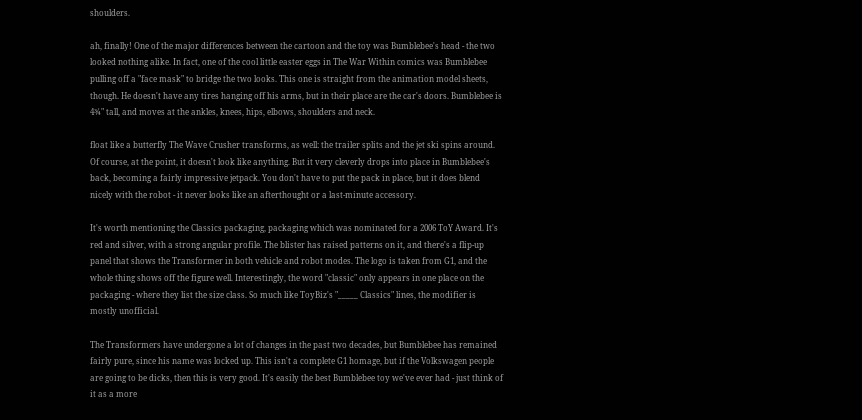shoulders.

ah, finally! One of the major differences between the cartoon and the toy was Bumblebee's head - the two looked nothing alike. In fact, one of the cool little easter eggs in The War Within comics was Bumblebee pulling off a "face mask" to bridge the two looks. This one is straight from the animation model sheets, though. He doesn't have any tires hanging off his arms, but in their place are the car's doors. Bumblebee is 4¾" tall, and moves at the ankles, knees, hips, elbows, shoulders and neck.

float like a butterfly The Wave Crusher transforms, as well: the trailer splits and the jet ski spins around. Of course, at the point, it doesn't look like anything. But it very cleverly drops into place in Bumblebee's back, becoming a fairly impressive jetpack. You don't have to put the pack in place, but it does blend nicely with the robot - it never looks like an afterthought or a last-minute accessory.

It's worth mentioning the Classics packaging, packaging which was nominated for a 2006 ToY Award. It's red and silver, with a strong angular profile. The blister has raised patterns on it, and there's a flip-up panel that shows the Transformer in both vehicle and robot modes. The logo is taken from G1, and the whole thing shows off the figure well. Interestingly, the word "classic" only appears in one place on the packaging - where they list the size class. So much like ToyBiz's "_____ Classics" lines, the modifier is mostly unofficial.

The Transformers have undergone a lot of changes in the past two decades, but Bumblebee has remained fairly pure, since his name was locked up. This isn't a complete G1 homage, but if the Volkswagen people are going to be dicks, then this is very good. It's easily the best Bumblebee toy we've ever had - just think of it as a more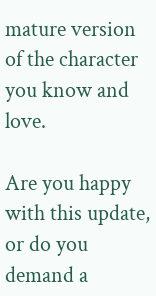mature version of the character you know and love.

Are you happy with this update, or do you demand a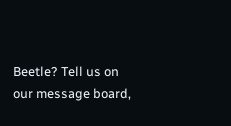Beetle? Tell us on our message board,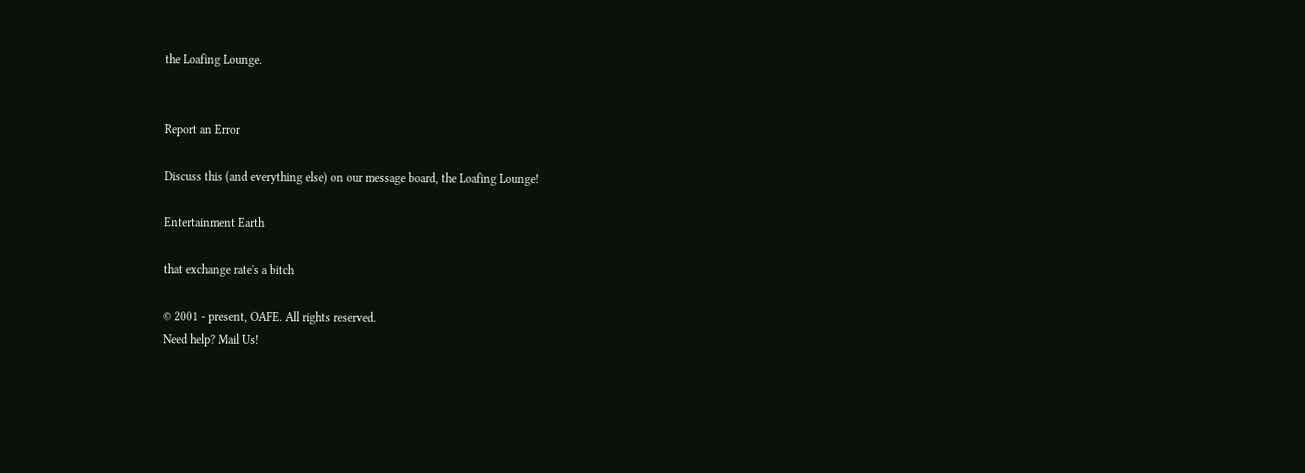the Loafing Lounge.


Report an Error

Discuss this (and everything else) on our message board, the Loafing Lounge!

Entertainment Earth

that exchange rate's a bitch

© 2001 - present, OAFE. All rights reserved.
Need help? Mail Us!